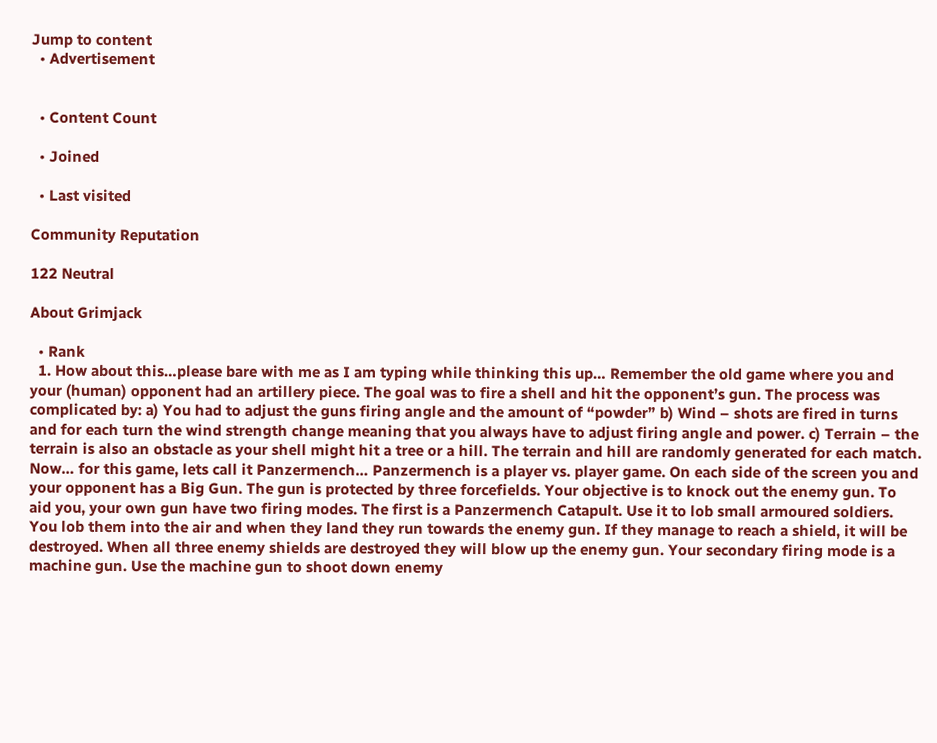Jump to content
  • Advertisement


  • Content Count

  • Joined

  • Last visited

Community Reputation

122 Neutral

About Grimjack

  • Rank
  1. How about this…please bare with me as I am typing while thinking this up… Remember the old game where you and your (human) opponent had an artillery piece. The goal was to fire a shell and hit the opponent’s gun. The process was complicated by: a) You had to adjust the guns firing angle and the amount of “powder” b) Wind – shots are fired in turns and for each turn the wind strength change meaning that you always have to adjust firing angle and power. c) Terrain – the terrain is also an obstacle as your shell might hit a tree or a hill. The terrain and hill are randomly generated for each match. Now… for this game, lets call it Panzermench… Panzermench is a player vs. player game. On each side of the screen you and your opponent has a Big Gun. The gun is protected by three forcefields. Your objective is to knock out the enemy gun. To aid you, your own gun have two firing modes. The first is a Panzermench Catapult. Use it to lob small armoured soldiers. You lob them into the air and when they land they run towards the enemy gun. If they manage to reach a shield, it will be destroyed. When all three enemy shields are destroyed they will blow up the enemy gun. Your secondary firing mode is a machine gun. Use the machine gun to shoot down enemy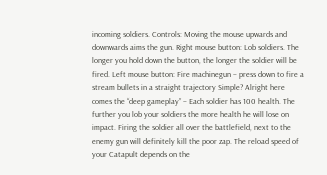incoming soldiers. Controls: Moving the mouse upwards and downwards aims the gun. Right mouse button: Lob soldiers. The longer you hold down the button, the longer the soldier will be fired. Left mouse button: Fire machinegun – press down to fire a stream bullets in a straight trajectory Simple? Alright here comes the “deep gameplay” – Each soldier has 100 health. The further you lob your soldiers the more health he will lose on impact. Firing the soldier all over the battlefield, next to the enemy gun will definitely kill the poor zap. The reload speed of your Catapult depends on the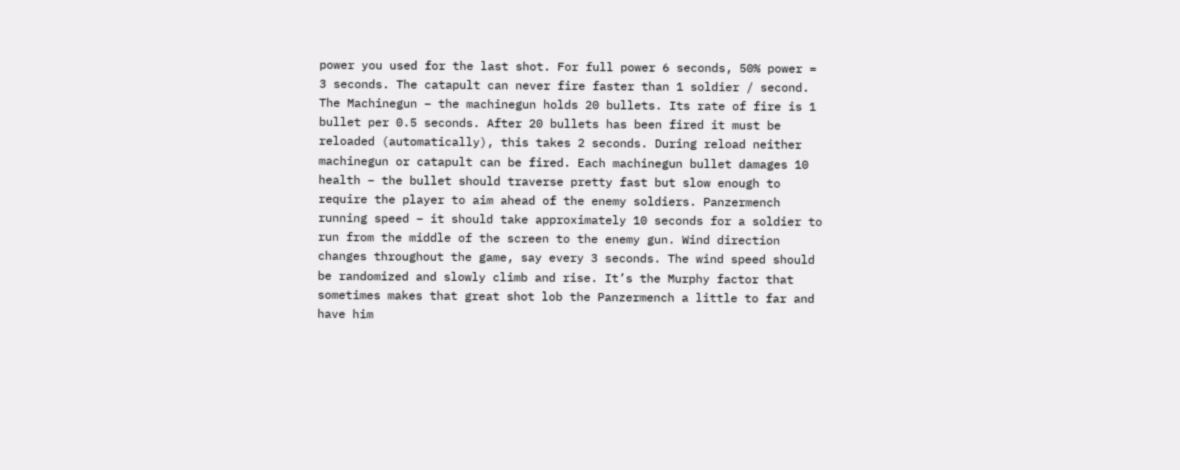power you used for the last shot. For full power 6 seconds, 50% power = 3 seconds. The catapult can never fire faster than 1 soldier / second. The Machinegun – the machinegun holds 20 bullets. Its rate of fire is 1 bullet per 0.5 seconds. After 20 bullets has been fired it must be reloaded (automatically), this takes 2 seconds. During reload neither machinegun or catapult can be fired. Each machinegun bullet damages 10 health – the bullet should traverse pretty fast but slow enough to require the player to aim ahead of the enemy soldiers. Panzermench running speed – it should take approximately 10 seconds for a soldier to run from the middle of the screen to the enemy gun. Wind direction changes throughout the game, say every 3 seconds. The wind speed should be randomized and slowly climb and rise. It’s the Murphy factor that sometimes makes that great shot lob the Panzermench a little to far and have him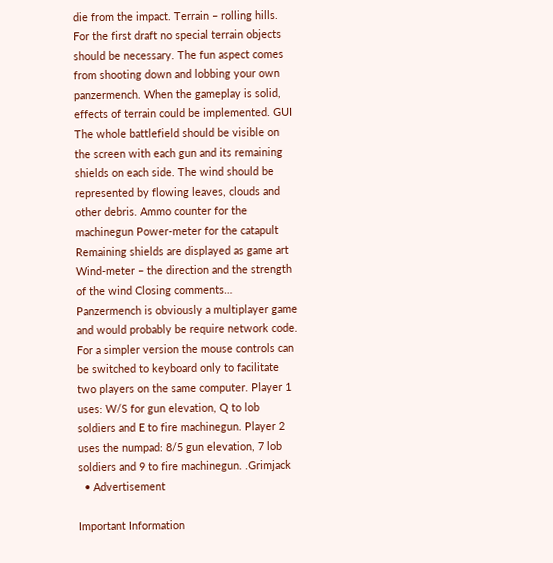die from the impact. Terrain – rolling hills. For the first draft no special terrain objects should be necessary. The fun aspect comes from shooting down and lobbing your own panzermench. When the gameplay is solid, effects of terrain could be implemented. GUI The whole battlefield should be visible on the screen with each gun and its remaining shields on each side. The wind should be represented by flowing leaves, clouds and other debris. Ammo counter for the machinegun Power-meter for the catapult Remaining shields are displayed as game art Wind-meter – the direction and the strength of the wind Closing comments… Panzermench is obviously a multiplayer game and would probably be require network code. For a simpler version the mouse controls can be switched to keyboard only to facilitate two players on the same computer. Player 1 uses: W/S for gun elevation, Q to lob soldiers and E to fire machinegun. Player 2 uses the numpad: 8/5 gun elevation, 7 lob soldiers and 9 to fire machinegun. .Grimjack
  • Advertisement

Important Information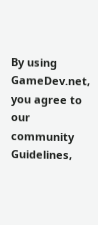By using GameDev.net, you agree to our community Guidelines,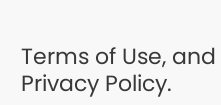Terms of Use, and Privacy Policy.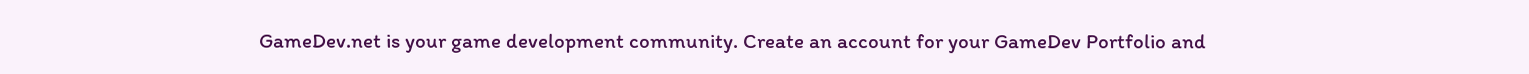GameDev.net is your game development community. Create an account for your GameDev Portfolio and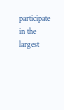participate in the largest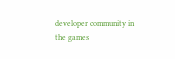developer community in the games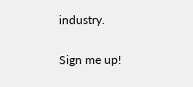industry.

Sign me up!